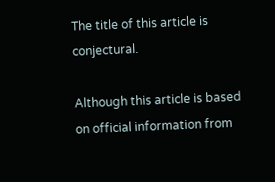The title of this article is conjectural.

Although this article is based on official information from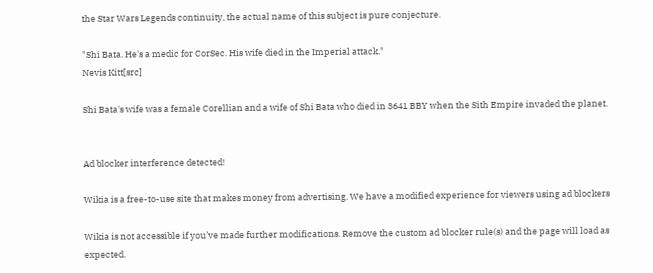the Star Wars Legends continuity, the actual name of this subject is pure conjecture.

"Shi Bata. He's a medic for CorSec. His wife died in the Imperial attack."
Nevis Kitt[src]

Shi Bata's wife was a female Corellian and a wife of Shi Bata who died in 3641 BBY when the Sith Empire invaded the planet.


Ad blocker interference detected!

Wikia is a free-to-use site that makes money from advertising. We have a modified experience for viewers using ad blockers

Wikia is not accessible if you’ve made further modifications. Remove the custom ad blocker rule(s) and the page will load as expected.